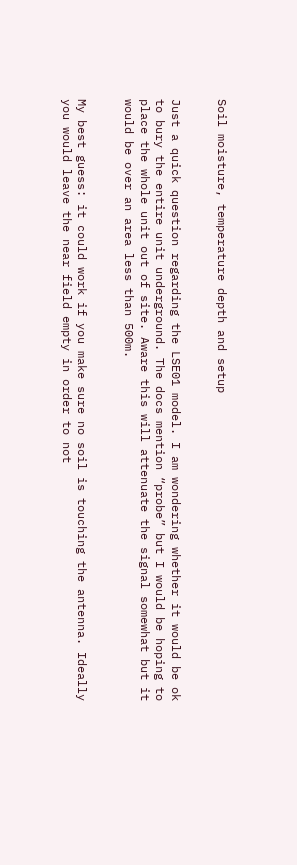Soil moisture, temperature depth and setup


Just a quick question regarding the LSE01 model. I am wondering whether it would be ok to bury the entire unit underground. The docs mention “probe” but I would be hoping to place the whole unit out of site. Aware this will attenuate the signal somewhat but it would be over an area less than 500m.


My best guess: it could work if you make sure no soil is touching the antenna. Ideally you would leave the near field empty in order to not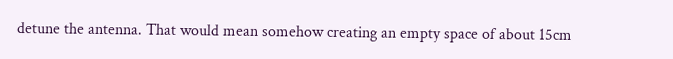detune the antenna. That would mean somehow creating an empty space of about 15cm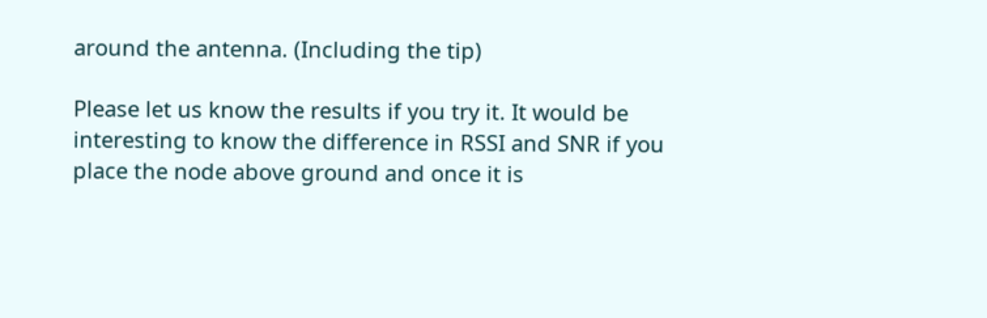around the antenna. (Including the tip)

Please let us know the results if you try it. It would be interesting to know the difference in RSSI and SNR if you place the node above ground and once it is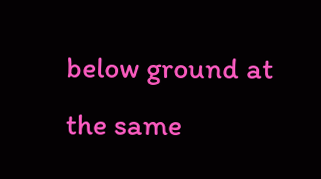below ground at the same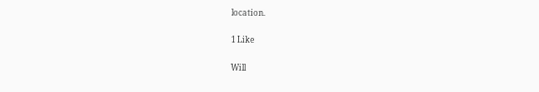location.

1 Like

Will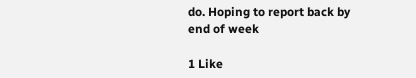do. Hoping to report back by end of week

1 Like